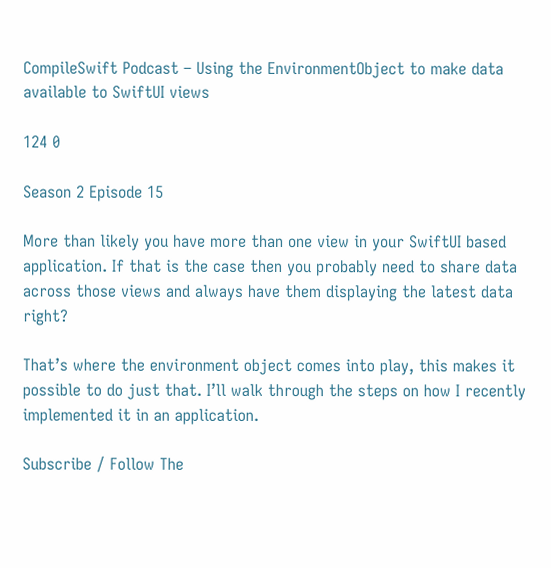CompileSwift Podcast – Using the EnvironmentObject to make data available to SwiftUI views

124 0

Season 2 Episode 15

More than likely you have more than one view in your SwiftUI based application. If that is the case then you probably need to share data across those views and always have them displaying the latest data right?

That’s where the environment object comes into play, this makes it possible to do just that. I’ll walk through the steps on how I recently implemented it in an application.

Subscribe / Follow The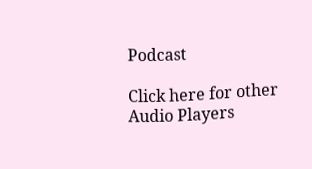Podcast

Click here for other Audio Players